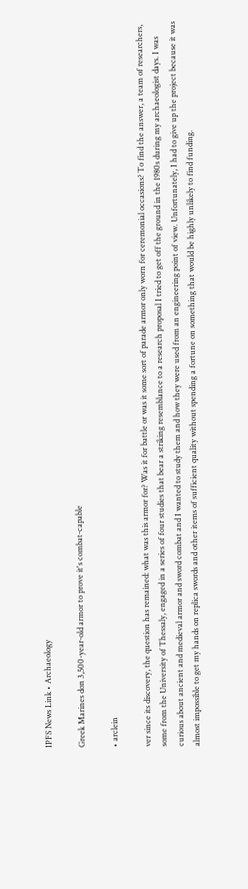IPFS News Link • Archaeology

Greek Marines don 3,500-year-old armor to prove it's combat-capable

• arclein

ver since its discovery, the question has remained: what was this armor for? Was it for battle or was it some sort of parade armor only worn for ceremonial occasions? To find the answer, a team of researchers, some from the University of Thessaly, engaged in a series of four studies that bear a striking resemblance to a research proposal I tried to get off the ground in the 1980s during my archaeologist days. I was curious about ancient and medieval armor and sword combat and I wanted to study them and how they were used from an engineering point of view. Unfortunately, I had to give up the project because it was almost impossible to get my hands on replica swords and other items of sufficient quality without spending a fortune on something that would be highly unlikely to find funding.